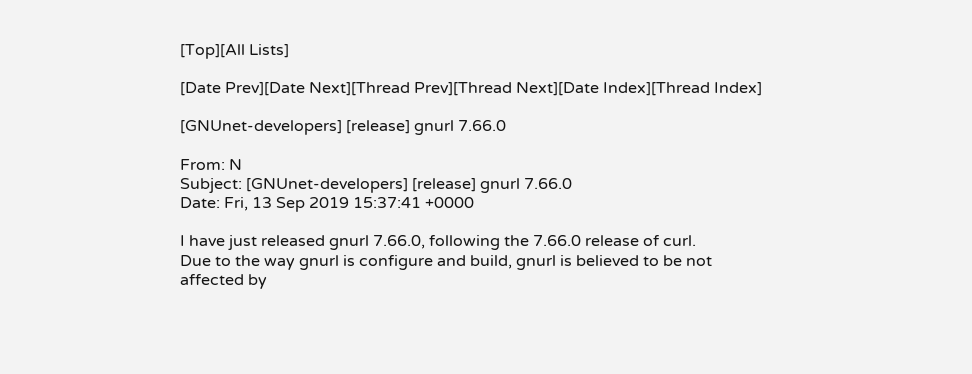[Top][All Lists]

[Date Prev][Date Next][Thread Prev][Thread Next][Date Index][Thread Index]

[GNUnet-developers] [release] gnurl 7.66.0

From: N
Subject: [GNUnet-developers] [release] gnurl 7.66.0
Date: Fri, 13 Sep 2019 15:37:41 +0000

I have just released gnurl 7.66.0, following the 7.66.0 release of curl.
Due to the way gnurl is configure and build, gnurl is believed to be not
affected by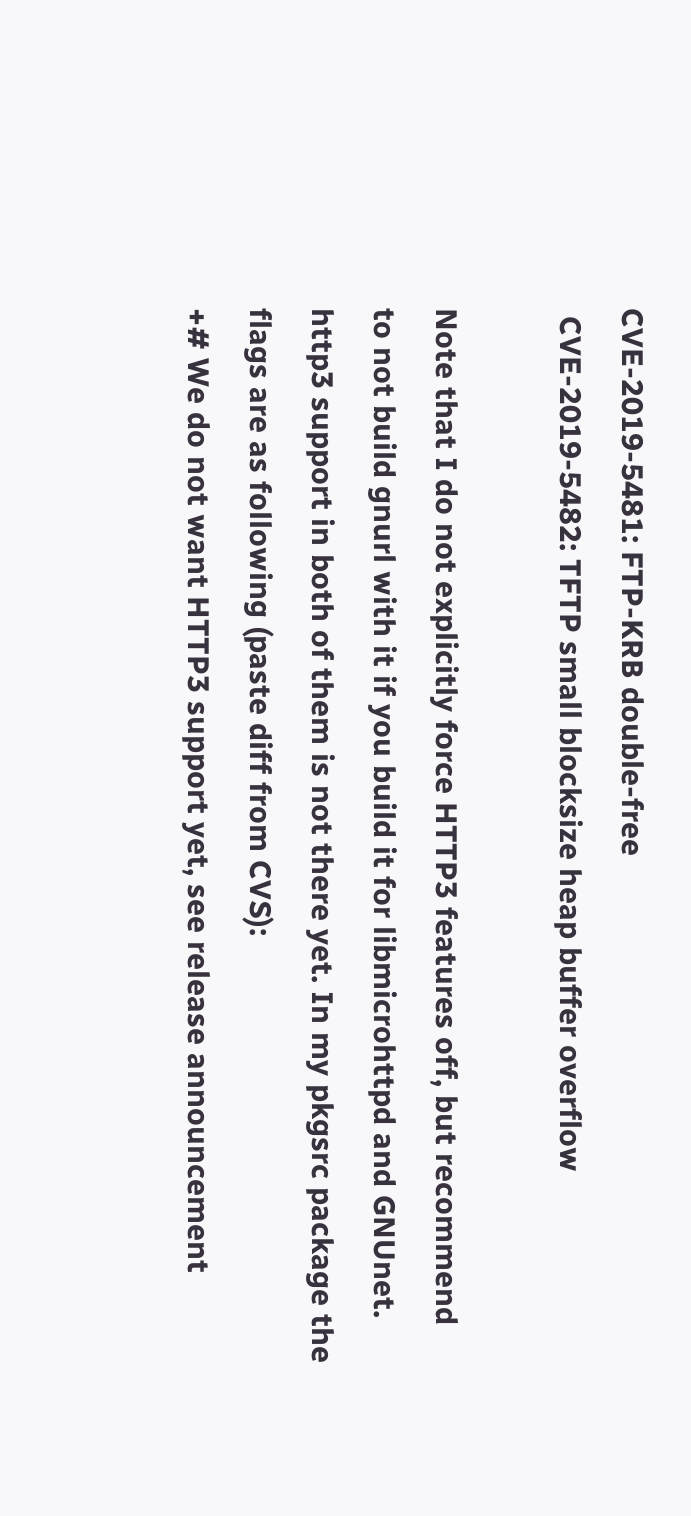CVE-2019-5481: FTP-KRB double-free
 CVE-2019-5482: TFTP small blocksize heap buffer overflow

Note that I do not explicitly force HTTP3 features off, but recommend
to not build gnurl with it if you build it for libmicrohttpd and GNUnet.
http3 support in both of them is not there yet. In my pkgsrc package the
flags are as following (paste diff from CVS):
+# We do not want HTTP3 support yet, see release announcement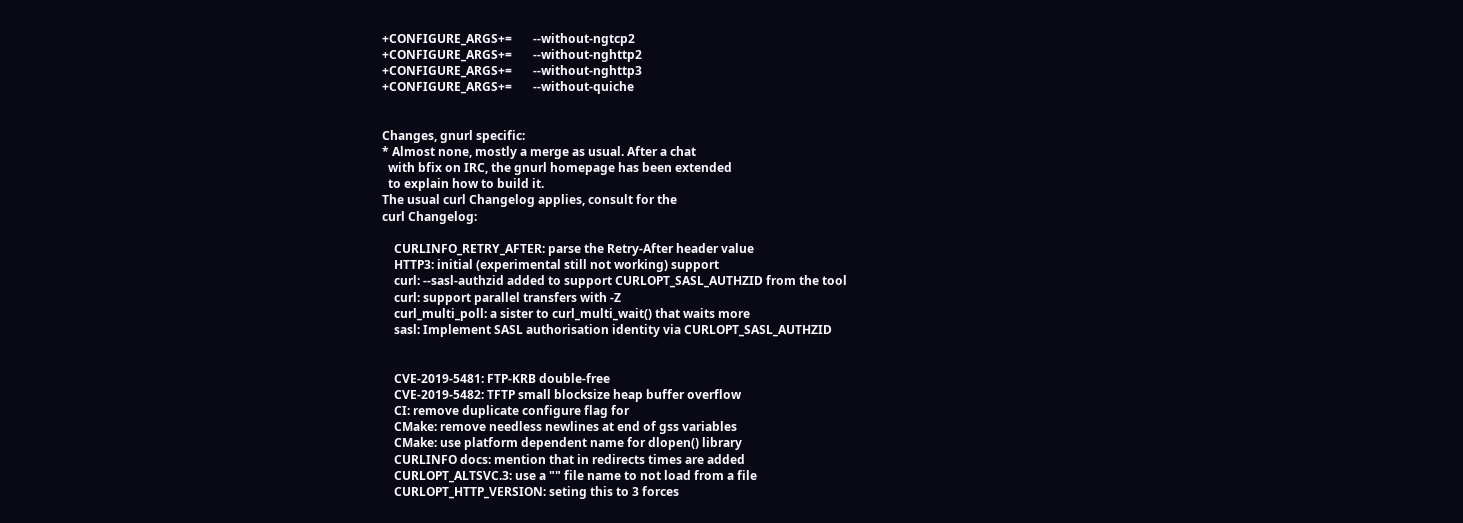+CONFIGURE_ARGS+=       --without-ngtcp2
+CONFIGURE_ARGS+=       --without-nghttp2
+CONFIGURE_ARGS+=       --without-nghttp3
+CONFIGURE_ARGS+=       --without-quiche


Changes, gnurl specific:
* Almost none, mostly a merge as usual. After a chat
  with bfix on IRC, the gnurl homepage has been extended
  to explain how to build it.
The usual curl Changelog applies, consult for the
curl Changelog:

    CURLINFO_RETRY_AFTER: parse the Retry-After header value
    HTTP3: initial (experimental still not working) support
    curl: --sasl-authzid added to support CURLOPT_SASL_AUTHZID from the tool
    curl: support parallel transfers with -Z
    curl_multi_poll: a sister to curl_multi_wait() that waits more
    sasl: Implement SASL authorisation identity via CURLOPT_SASL_AUTHZID


    CVE-2019-5481: FTP-KRB double-free
    CVE-2019-5482: TFTP small blocksize heap buffer overflow
    CI: remove duplicate configure flag for
    CMake: remove needless newlines at end of gss variables
    CMake: use platform dependent name for dlopen() library
    CURLINFO docs: mention that in redirects times are added
    CURLOPT_ALTSVC.3: use a "" file name to not load from a file
    CURLOPT_HTTP_VERSION: seting this to 3 forces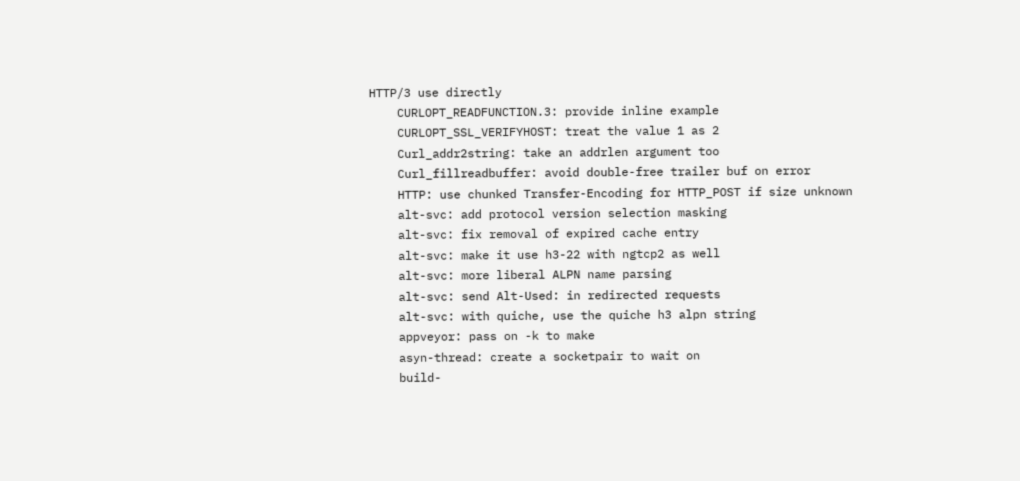HTTP/3 use directly
    CURLOPT_READFUNCTION.3: provide inline example
    CURLOPT_SSL_VERIFYHOST: treat the value 1 as 2
    Curl_addr2string: take an addrlen argument too
    Curl_fillreadbuffer: avoid double-free trailer buf on error
    HTTP: use chunked Transfer-Encoding for HTTP_POST if size unknown
    alt-svc: add protocol version selection masking
    alt-svc: fix removal of expired cache entry
    alt-svc: make it use h3-22 with ngtcp2 as well
    alt-svc: more liberal ALPN name parsing
    alt-svc: send Alt-Used: in redirected requests
    alt-svc: with quiche, use the quiche h3 alpn string
    appveyor: pass on -k to make
    asyn-thread: create a socketpair to wait on
    build-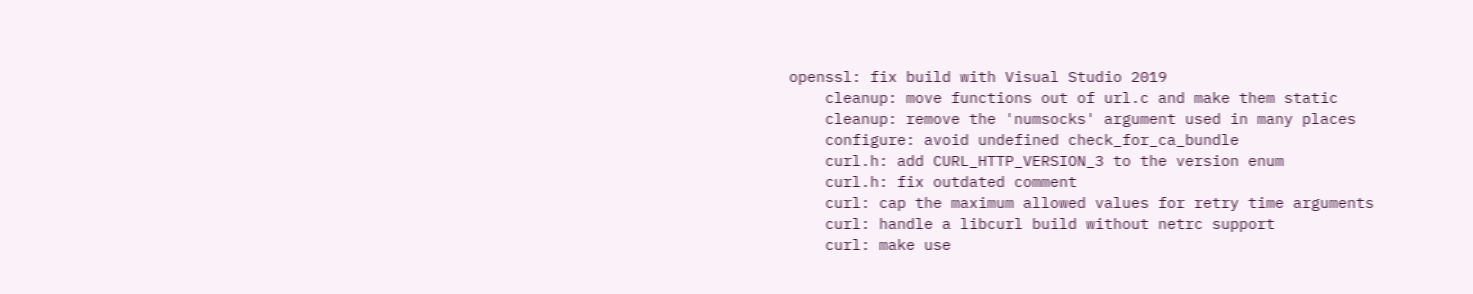openssl: fix build with Visual Studio 2019
    cleanup: move functions out of url.c and make them static
    cleanup: remove the 'numsocks' argument used in many places
    configure: avoid undefined check_for_ca_bundle
    curl.h: add CURL_HTTP_VERSION_3 to the version enum
    curl.h: fix outdated comment
    curl: cap the maximum allowed values for retry time arguments
    curl: handle a libcurl build without netrc support
    curl: make use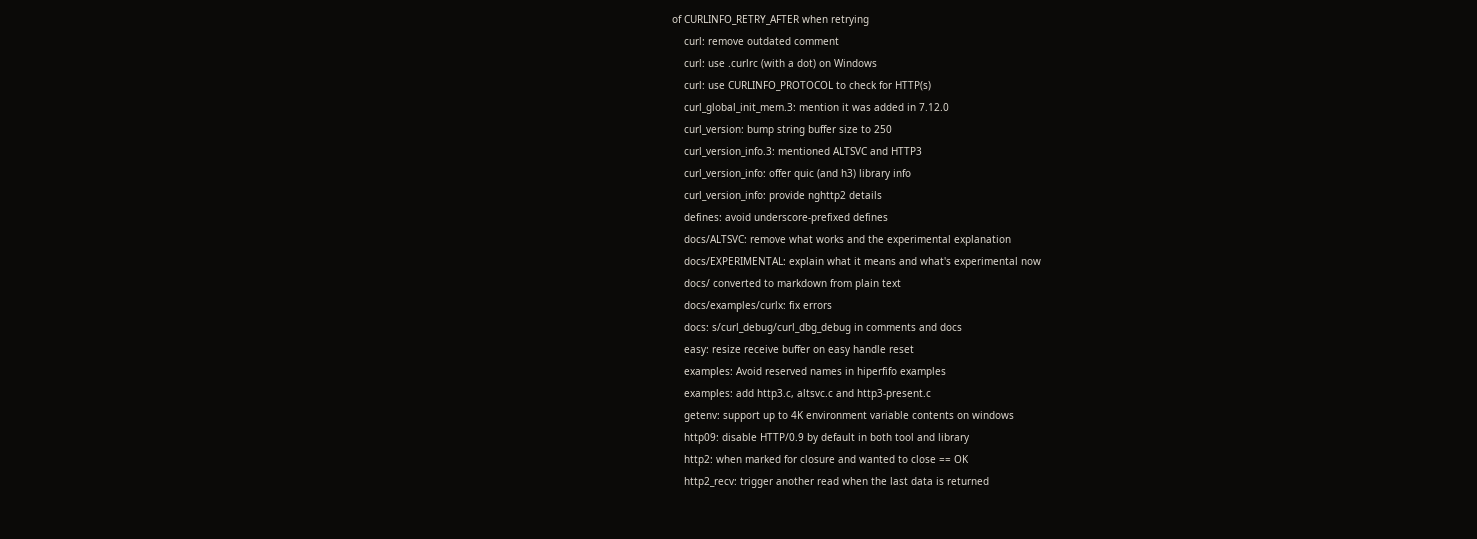of CURLINFO_RETRY_AFTER when retrying
    curl: remove outdated comment
    curl: use .curlrc (with a dot) on Windows
    curl: use CURLINFO_PROTOCOL to check for HTTP(s)
    curl_global_init_mem.3: mention it was added in 7.12.0
    curl_version: bump string buffer size to 250
    curl_version_info.3: mentioned ALTSVC and HTTP3
    curl_version_info: offer quic (and h3) library info
    curl_version_info: provide nghttp2 details
    defines: avoid underscore-prefixed defines
    docs/ALTSVC: remove what works and the experimental explanation
    docs/EXPERIMENTAL: explain what it means and what's experimental now
    docs/ converted to markdown from plain text
    docs/examples/curlx: fix errors
    docs: s/curl_debug/curl_dbg_debug in comments and docs
    easy: resize receive buffer on easy handle reset
    examples: Avoid reserved names in hiperfifo examples
    examples: add http3.c, altsvc.c and http3-present.c
    getenv: support up to 4K environment variable contents on windows
    http09: disable HTTP/0.9 by default in both tool and library
    http2: when marked for closure and wanted to close == OK
    http2_recv: trigger another read when the last data is returned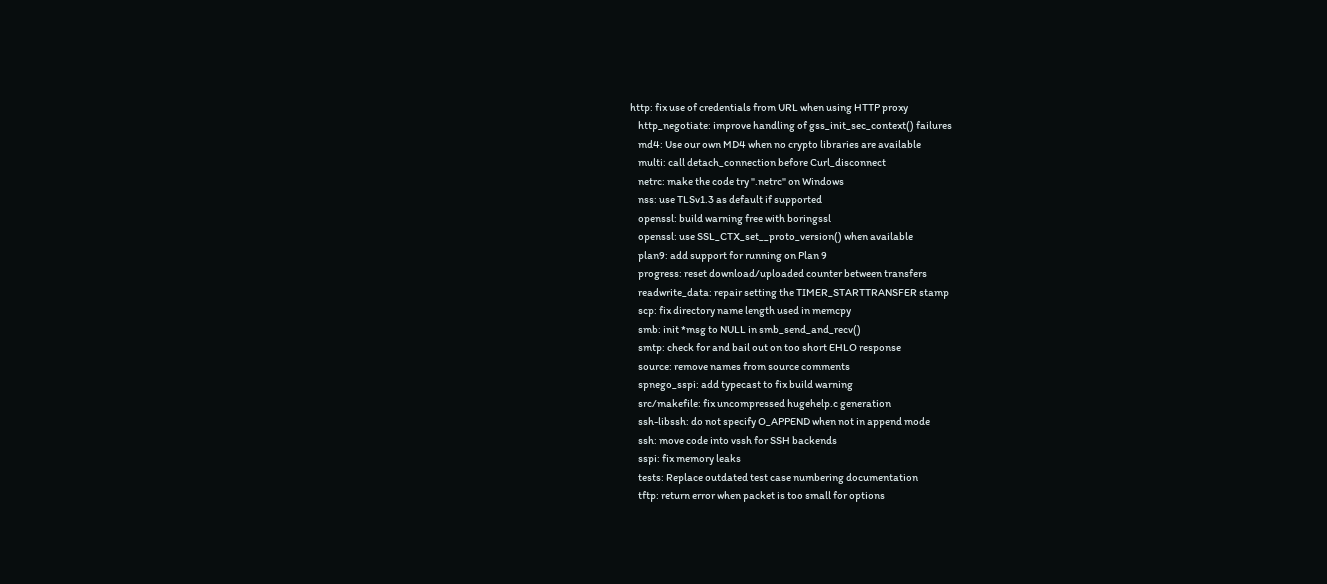http: fix use of credentials from URL when using HTTP proxy
    http_negotiate: improve handling of gss_init_sec_context() failures
    md4: Use our own MD4 when no crypto libraries are available
    multi: call detach_connection before Curl_disconnect
    netrc: make the code try ".netrc" on Windows
    nss: use TLSv1.3 as default if supported
    openssl: build warning free with boringssl
    openssl: use SSL_CTX_set__proto_version() when available
    plan9: add support for running on Plan 9
    progress: reset download/uploaded counter between transfers
    readwrite_data: repair setting the TIMER_STARTTRANSFER stamp
    scp: fix directory name length used in memcpy
    smb: init *msg to NULL in smb_send_and_recv()
    smtp: check for and bail out on too short EHLO response
    source: remove names from source comments
    spnego_sspi: add typecast to fix build warning
    src/makefile: fix uncompressed hugehelp.c generation
    ssh-libssh: do not specify O_APPEND when not in append mode
    ssh: move code into vssh for SSH backends
    sspi: fix memory leaks
    tests: Replace outdated test case numbering documentation
    tftp: return error when packet is too small for options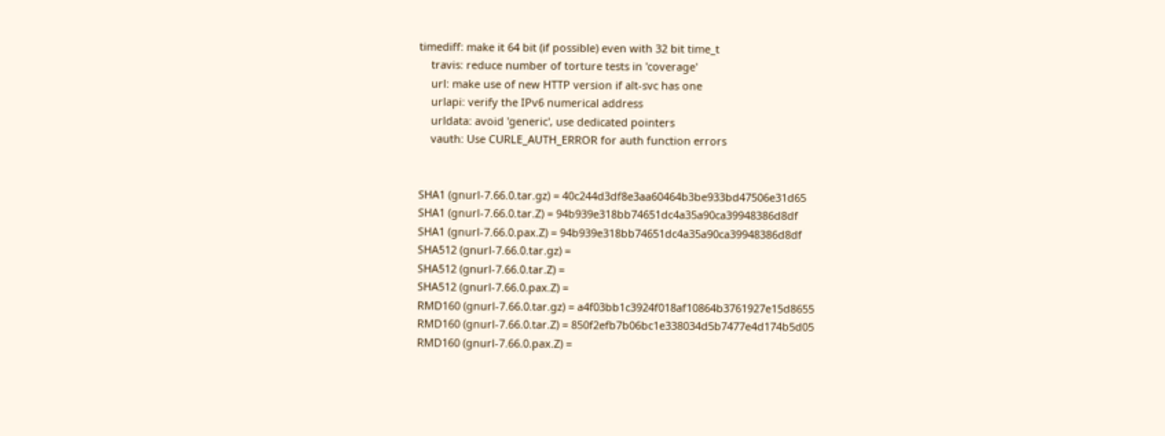timediff: make it 64 bit (if possible) even with 32 bit time_t
    travis: reduce number of torture tests in 'coverage'
    url: make use of new HTTP version if alt-svc has one
    urlapi: verify the IPv6 numerical address
    urldata: avoid 'generic', use dedicated pointers
    vauth: Use CURLE_AUTH_ERROR for auth function errors


SHA1 (gnurl-7.66.0.tar.gz) = 40c244d3df8e3aa60464b3be933bd47506e31d65
SHA1 (gnurl-7.66.0.tar.Z) = 94b939e318bb74651dc4a35a90ca39948386d8df
SHA1 (gnurl-7.66.0.pax.Z) = 94b939e318bb74651dc4a35a90ca39948386d8df
SHA512 (gnurl-7.66.0.tar.gz) =
SHA512 (gnurl-7.66.0.tar.Z) =
SHA512 (gnurl-7.66.0.pax.Z) =
RMD160 (gnurl-7.66.0.tar.gz) = a4f03bb1c3924f018af10864b3761927e15d8655
RMD160 (gnurl-7.66.0.tar.Z) = 850f2efb7b06bc1e338034d5b7477e4d174b5d05
RMD160 (gnurl-7.66.0.pax.Z) =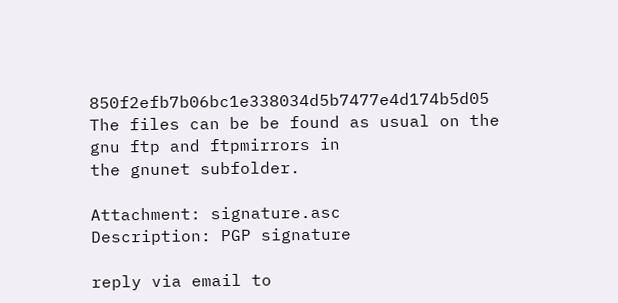850f2efb7b06bc1e338034d5b7477e4d174b5d05
The files can be be found as usual on the gnu ftp and ftpmirrors in
the gnunet subfolder.

Attachment: signature.asc
Description: PGP signature

reply via email to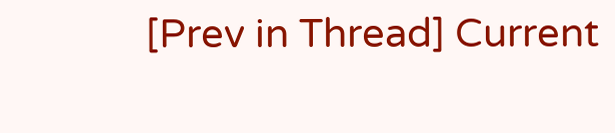[Prev in Thread] Current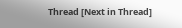Thread [Next in Thread]